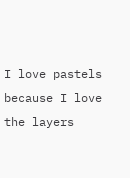I love pastels because I love the layers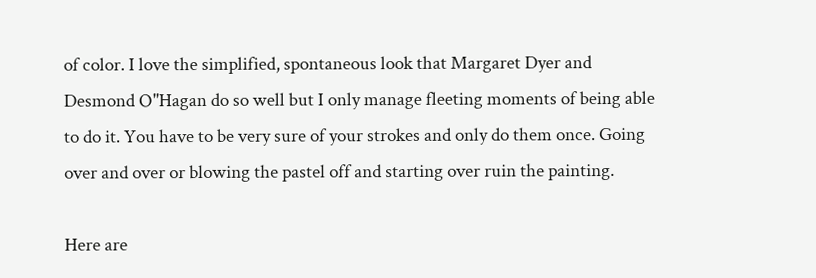of color. I love the simplified, spontaneous look that Margaret Dyer and Desmond O"Hagan do so well but I only manage fleeting moments of being able to do it. You have to be very sure of your strokes and only do them once. Going over and over or blowing the pastel off and starting over ruin the painting.

Here are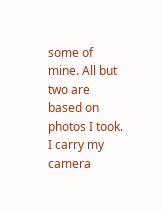some of mine. All but two are based on photos I took. I carry my camera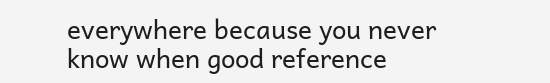everywhere because you never know when good reference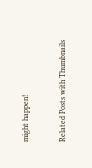might happen!


Related Posts with Thumbnails